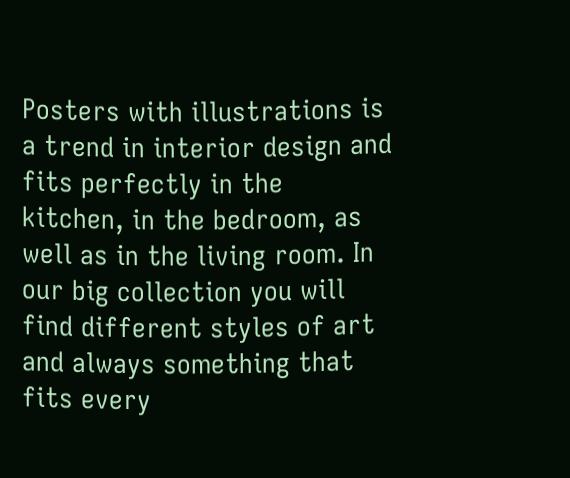Posters with illustrations is a trend in interior design and fits perfectly in the kitchen, in the bedroom, as well as in the living room. In our big collection you will find different styles of art and always something that fits every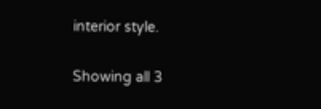interior style.

Showing all 3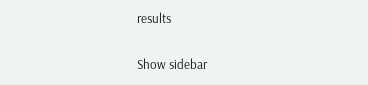results

Show sidebar